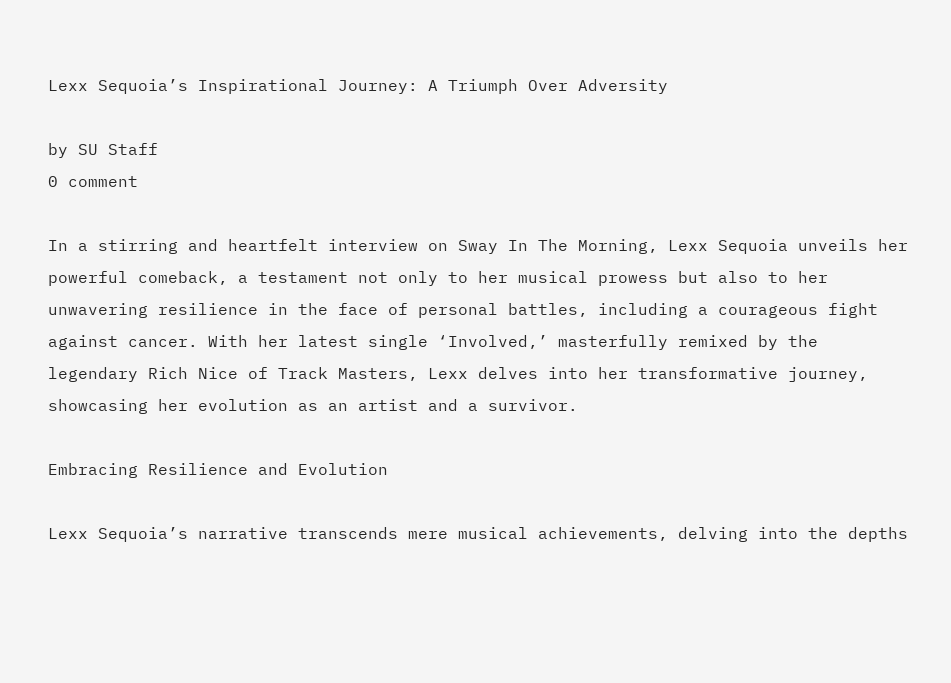Lexx Sequoia’s Inspirational Journey: A Triumph Over Adversity

by SU Staff
0 comment

In a stirring and heartfelt interview on Sway In The Morning, Lexx Sequoia unveils her powerful comeback, a testament not only to her musical prowess but also to her unwavering resilience in the face of personal battles, including a courageous fight against cancer. With her latest single ‘Involved,’ masterfully remixed by the legendary Rich Nice of Track Masters, Lexx delves into her transformative journey, showcasing her evolution as an artist and a survivor.

Embracing Resilience and Evolution

Lexx Sequoia’s narrative transcends mere musical achievements, delving into the depths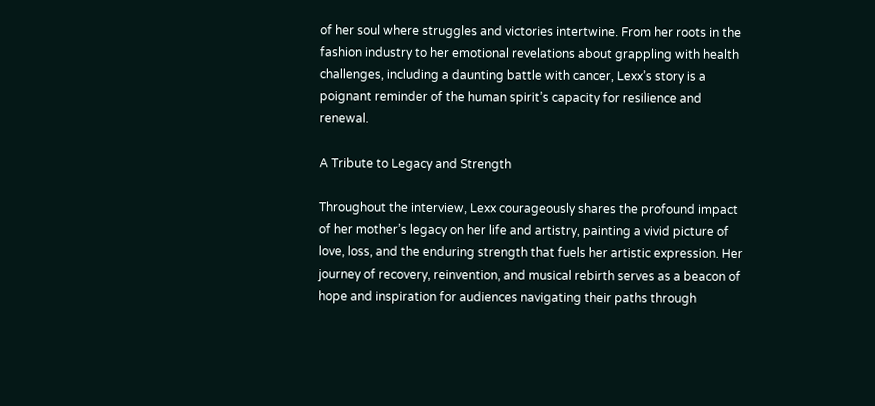of her soul where struggles and victories intertwine. From her roots in the fashion industry to her emotional revelations about grappling with health challenges, including a daunting battle with cancer, Lexx’s story is a poignant reminder of the human spirit’s capacity for resilience and renewal.

A Tribute to Legacy and Strength

Throughout the interview, Lexx courageously shares the profound impact of her mother’s legacy on her life and artistry, painting a vivid picture of love, loss, and the enduring strength that fuels her artistic expression. Her journey of recovery, reinvention, and musical rebirth serves as a beacon of hope and inspiration for audiences navigating their paths through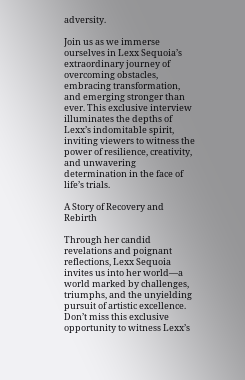adversity.

Join us as we immerse ourselves in Lexx Sequoia’s extraordinary journey of overcoming obstacles, embracing transformation, and emerging stronger than ever. This exclusive interview illuminates the depths of Lexx’s indomitable spirit, inviting viewers to witness the power of resilience, creativity, and unwavering determination in the face of life’s trials.

A Story of Recovery and Rebirth

Through her candid revelations and poignant reflections, Lexx Sequoia invites us into her world—a world marked by challenges, triumphs, and the unyielding pursuit of artistic excellence. Don’t miss this exclusive opportunity to witness Lexx’s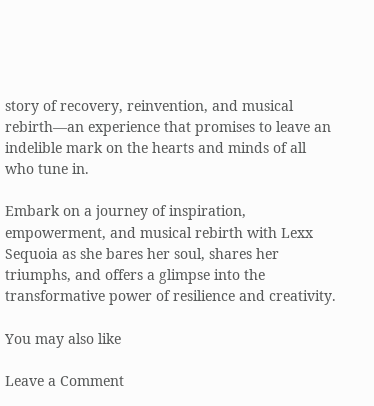story of recovery, reinvention, and musical rebirth—an experience that promises to leave an indelible mark on the hearts and minds of all who tune in.

Embark on a journey of inspiration, empowerment, and musical rebirth with Lexx Sequoia as she bares her soul, shares her triumphs, and offers a glimpse into the transformative power of resilience and creativity.

You may also like

Leave a Comment